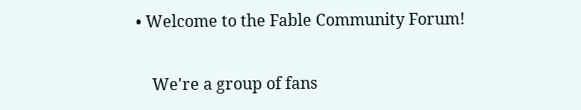• Welcome to the Fable Community Forum!

    We're a group of fans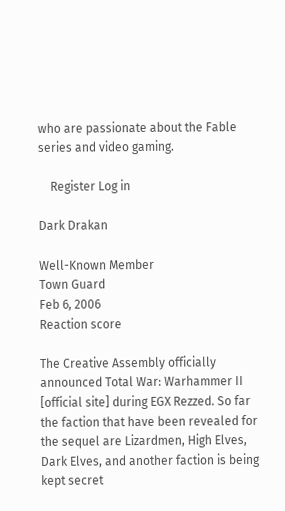who are passionate about the Fable series and video gaming.

    Register Log in

Dark Drakan

Well-Known Member
Town Guard
Feb 6, 2006
Reaction score

The Creative Assembly officially announced Total War: Warhammer II [official site] during EGX Rezzed. So far the faction that have been revealed for the sequel are Lizardmen, High Elves, Dark Elves, and another faction is being kept secret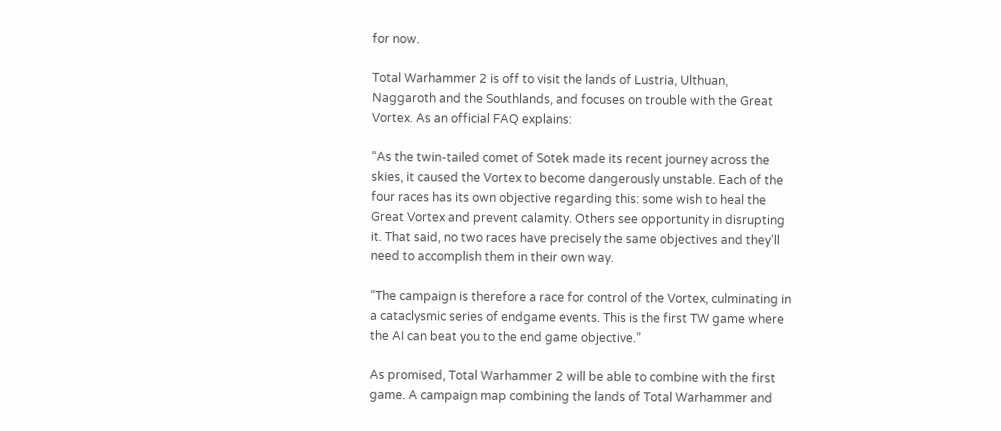for now.

Total Warhammer 2 is off to visit the lands of Lustria, Ulthuan, Naggaroth and the Southlands, and focuses on trouble with the Great Vortex. As an official FAQ explains:

“As the twin-tailed comet of Sotek made its recent journey across the skies, it caused the Vortex to become dangerously unstable. Each of the four races has its own objective regarding this: some wish to heal the Great Vortex and prevent calamity. Others see opportunity in disrupting it. That said, no two races have precisely the same objectives and they’ll need to accomplish them in their own way.

“The campaign is therefore a race for control of the Vortex, culminating in a cataclysmic series of endgame events. This is the first TW game where the AI can beat you to the end game objective.”

As promised, Total Warhammer 2 will be able to combine with the first game. A campaign map combining the lands of Total Warhammer and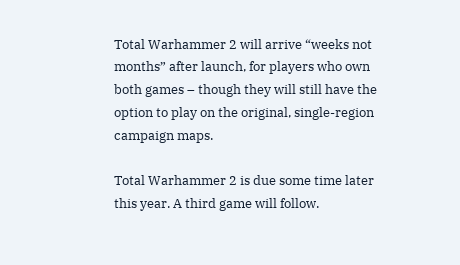Total Warhammer 2 will arrive “weeks not months” after launch, for players who own both games – though they will still have the option to play on the original, single-region campaign maps.

Total Warhammer 2 is due some time later this year. A third game will follow.